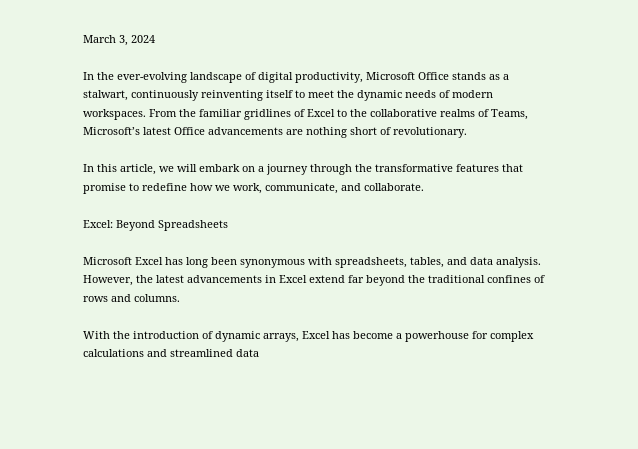March 3, 2024

In the ever-evolving landscape of digital productivity, Microsoft Office stands as a stalwart, continuously reinventing itself to meet the dynamic needs of modern workspaces. From the familiar gridlines of Excel to the collaborative realms of Teams, Microsoft’s latest Office advancements are nothing short of revolutionary.

In this article, we will embark on a journey through the transformative features that promise to redefine how we work, communicate, and collaborate.

Excel: Beyond Spreadsheets

Microsoft Excel has long been synonymous with spreadsheets, tables, and data analysis. However, the latest advancements in Excel extend far beyond the traditional confines of rows and columns.

With the introduction of dynamic arrays, Excel has become a powerhouse for complex calculations and streamlined data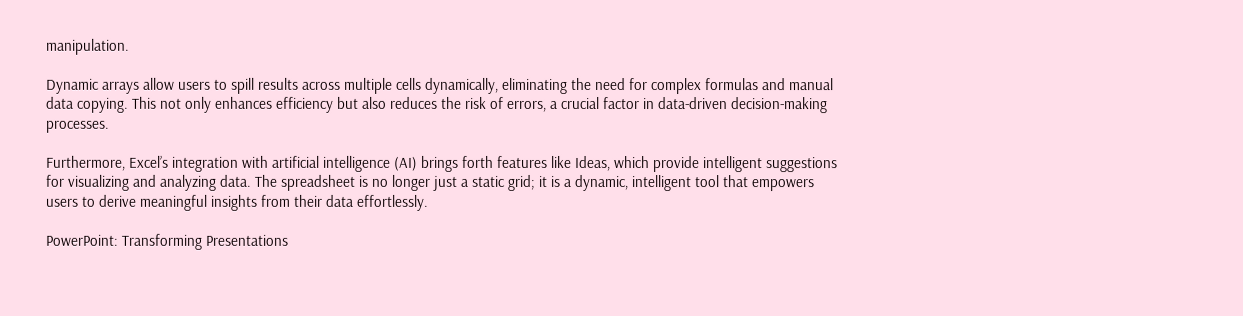manipulation.

Dynamic arrays allow users to spill results across multiple cells dynamically, eliminating the need for complex formulas and manual data copying. This not only enhances efficiency but also reduces the risk of errors, a crucial factor in data-driven decision-making processes.

Furthermore, Excel’s integration with artificial intelligence (AI) brings forth features like Ideas, which provide intelligent suggestions for visualizing and analyzing data. The spreadsheet is no longer just a static grid; it is a dynamic, intelligent tool that empowers users to derive meaningful insights from their data effortlessly.

PowerPoint: Transforming Presentations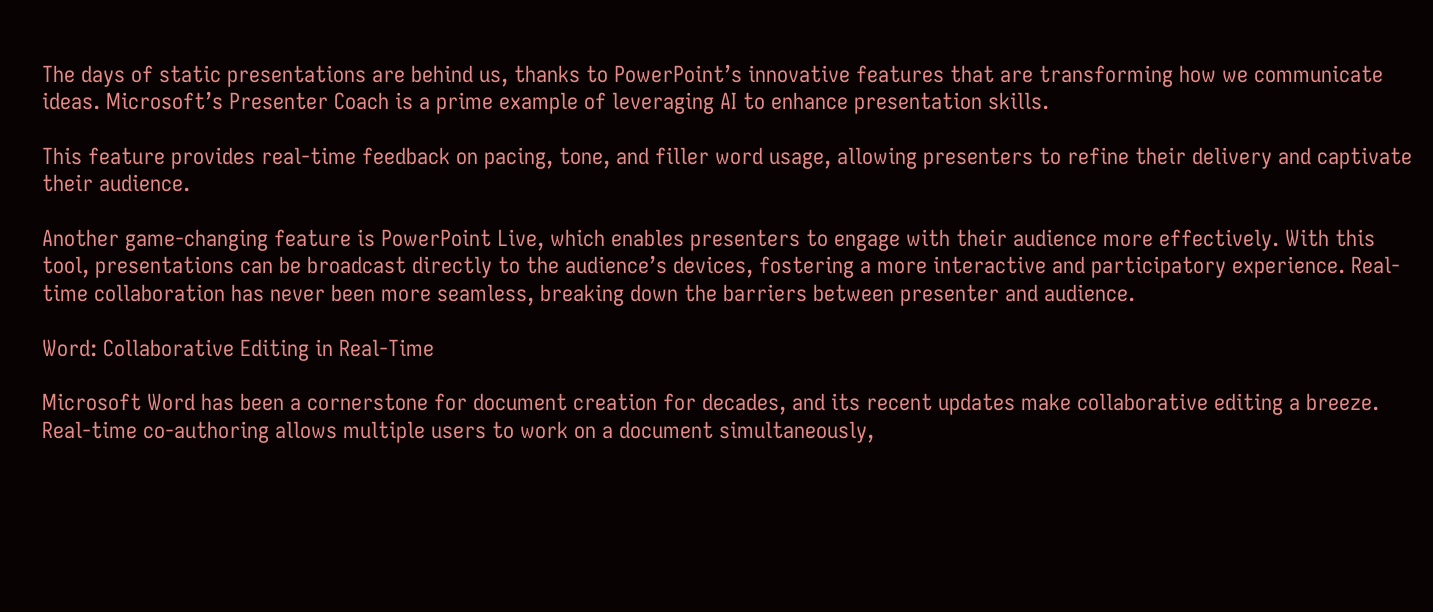The days of static presentations are behind us, thanks to PowerPoint’s innovative features that are transforming how we communicate ideas. Microsoft’s Presenter Coach is a prime example of leveraging AI to enhance presentation skills.

This feature provides real-time feedback on pacing, tone, and filler word usage, allowing presenters to refine their delivery and captivate their audience.

Another game-changing feature is PowerPoint Live, which enables presenters to engage with their audience more effectively. With this tool, presentations can be broadcast directly to the audience’s devices, fostering a more interactive and participatory experience. Real-time collaboration has never been more seamless, breaking down the barriers between presenter and audience.

Word: Collaborative Editing in Real-Time

Microsoft Word has been a cornerstone for document creation for decades, and its recent updates make collaborative editing a breeze. Real-time co-authoring allows multiple users to work on a document simultaneously,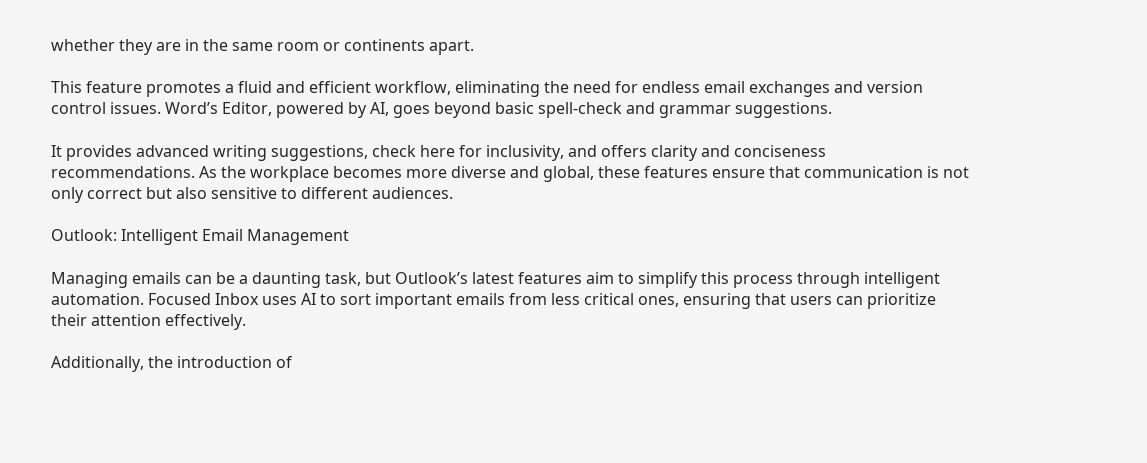whether they are in the same room or continents apart.

This feature promotes a fluid and efficient workflow, eliminating the need for endless email exchanges and version control issues. Word’s Editor, powered by AI, goes beyond basic spell-check and grammar suggestions.

It provides advanced writing suggestions, check here for inclusivity, and offers clarity and conciseness recommendations. As the workplace becomes more diverse and global, these features ensure that communication is not only correct but also sensitive to different audiences.

Outlook: Intelligent Email Management

Managing emails can be a daunting task, but Outlook’s latest features aim to simplify this process through intelligent automation. Focused Inbox uses AI to sort important emails from less critical ones, ensuring that users can prioritize their attention effectively.

Additionally, the introduction of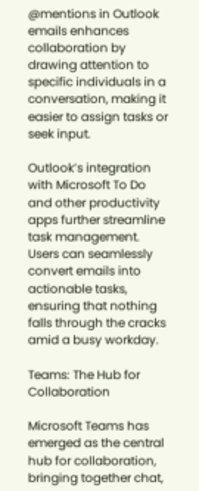@mentions in Outlook emails enhances collaboration by drawing attention to specific individuals in a conversation, making it easier to assign tasks or seek input.

Outlook’s integration with Microsoft To Do and other productivity apps further streamline task management. Users can seamlessly convert emails into actionable tasks, ensuring that nothing falls through the cracks amid a busy workday.

Teams: The Hub for Collaboration

Microsoft Teams has emerged as the central hub for collaboration, bringing together chat,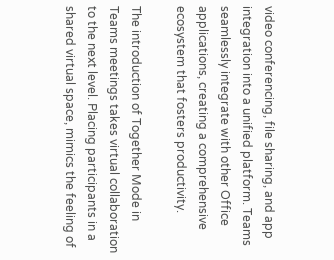video conferencing, file sharing, and app integration into a unified platform. Teams seamlessly integrate with other Office applications, creating a comprehensive ecosystem that fosters productivity.

The introduction of Together Mode in Teams meetings takes virtual collaboration to the next level. Placing participants in a shared virtual space, mimics the feeling of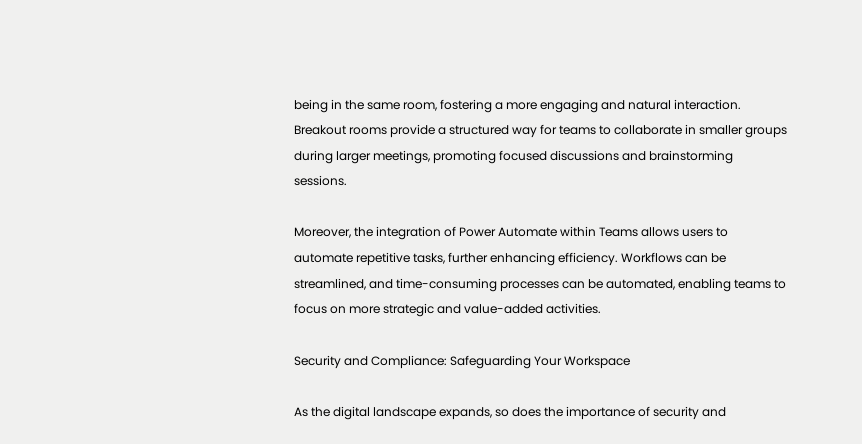being in the same room, fostering a more engaging and natural interaction. Breakout rooms provide a structured way for teams to collaborate in smaller groups during larger meetings, promoting focused discussions and brainstorming sessions.

Moreover, the integration of Power Automate within Teams allows users to automate repetitive tasks, further enhancing efficiency. Workflows can be streamlined, and time-consuming processes can be automated, enabling teams to focus on more strategic and value-added activities.

Security and Compliance: Safeguarding Your Workspace

As the digital landscape expands, so does the importance of security and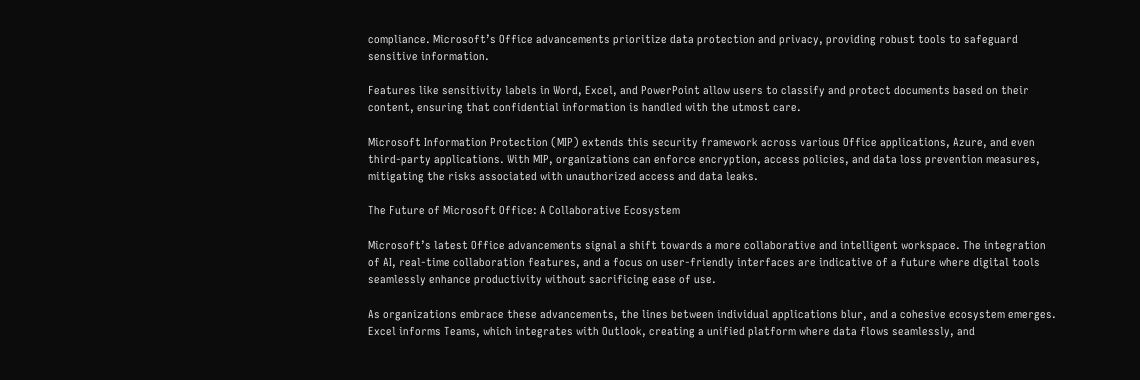compliance. Microsoft’s Office advancements prioritize data protection and privacy, providing robust tools to safeguard sensitive information.

Features like sensitivity labels in Word, Excel, and PowerPoint allow users to classify and protect documents based on their content, ensuring that confidential information is handled with the utmost care.

Microsoft Information Protection (MIP) extends this security framework across various Office applications, Azure, and even third-party applications. With MIP, organizations can enforce encryption, access policies, and data loss prevention measures, mitigating the risks associated with unauthorized access and data leaks.

The Future of Microsoft Office: A Collaborative Ecosystem

Microsoft’s latest Office advancements signal a shift towards a more collaborative and intelligent workspace. The integration of AI, real-time collaboration features, and a focus on user-friendly interfaces are indicative of a future where digital tools seamlessly enhance productivity without sacrificing ease of use.

As organizations embrace these advancements, the lines between individual applications blur, and a cohesive ecosystem emerges. Excel informs Teams, which integrates with Outlook, creating a unified platform where data flows seamlessly, and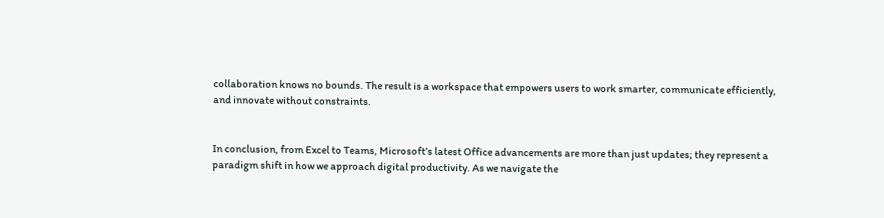collaboration knows no bounds. The result is a workspace that empowers users to work smarter, communicate efficiently, and innovate without constraints.


In conclusion, from Excel to Teams, Microsoft’s latest Office advancements are more than just updates; they represent a paradigm shift in how we approach digital productivity. As we navigate the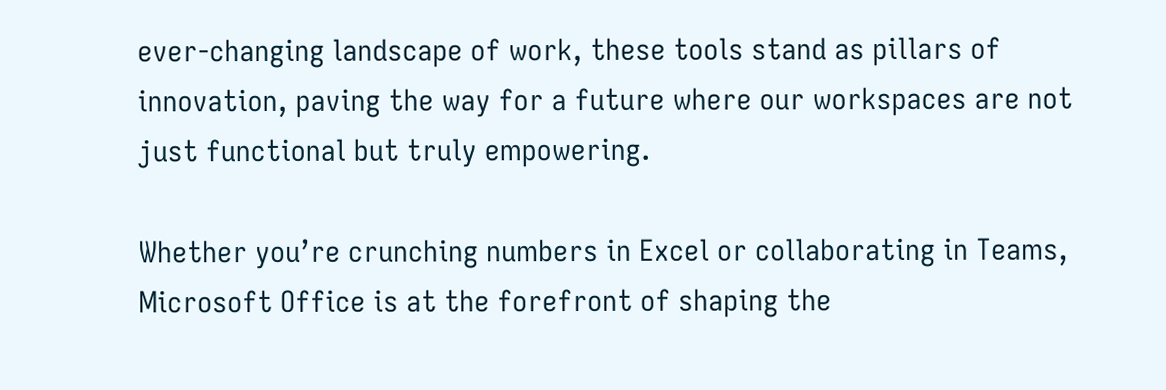ever-changing landscape of work, these tools stand as pillars of innovation, paving the way for a future where our workspaces are not just functional but truly empowering.

Whether you’re crunching numbers in Excel or collaborating in Teams, Microsoft Office is at the forefront of shaping the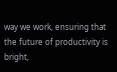way we work, ensuring that the future of productivity is bright,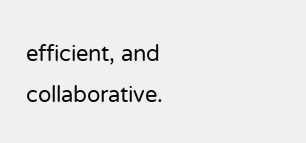efficient, and collaborative.